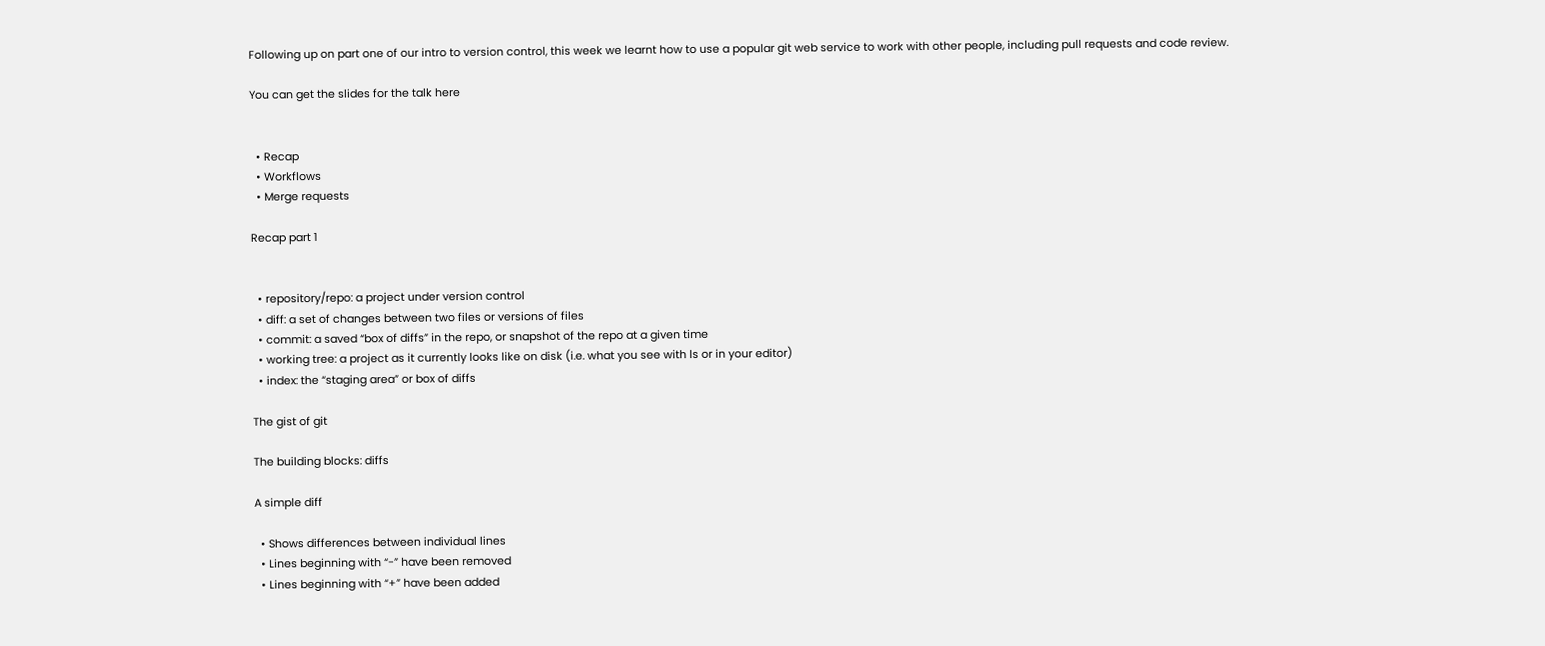Following up on part one of our intro to version control, this week we learnt how to use a popular git web service to work with other people, including pull requests and code review.

You can get the slides for the talk here


  • Recap
  • Workflows
  • Merge requests

Recap part 1


  • repository/repo: a project under version control
  • diff: a set of changes between two files or versions of files
  • commit: a saved “box of diffs” in the repo, or snapshot of the repo at a given time
  • working tree: a project as it currently looks like on disk (i.e. what you see with ls or in your editor)
  • index: the “staging area” or box of diffs

The gist of git

The building blocks: diffs

A simple diff

  • Shows differences between individual lines
  • Lines beginning with “-” have been removed
  • Lines beginning with “+” have been added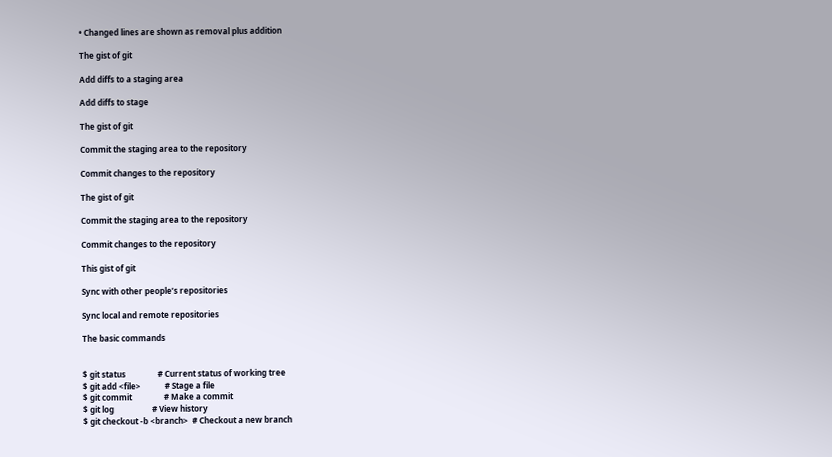• Changed lines are shown as removal plus addition

The gist of git

Add diffs to a staging area

Add diffs to stage

The gist of git

Commit the staging area to the repository

Commit changes to the repository

The gist of git

Commit the staging area to the repository

Commit changes to the repository

This gist of git

Sync with other people’s repositories

Sync local and remote repositories

The basic commands


$ git status                # Current status of working tree
$ git add <file>            # Stage a file
$ git commit                # Make a commit
$ git log                   # View history
$ git checkout -b <branch>  # Checkout a new branch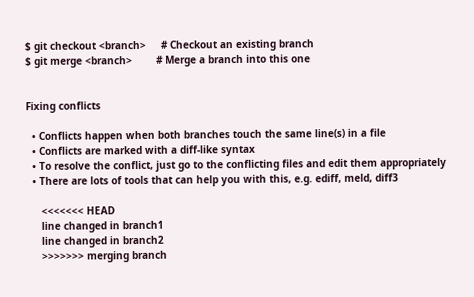$ git checkout <branch>     # Checkout an existing branch
$ git merge <branch>        # Merge a branch into this one


Fixing conflicts

  • Conflicts happen when both branches touch the same line(s) in a file
  • Conflicts are marked with a diff-like syntax
  • To resolve the conflict, just go to the conflicting files and edit them appropriately
  • There are lots of tools that can help you with this, e.g. ediff, meld, diff3

     <<<<<<< HEAD
     line changed in branch1
     line changed in branch2
     >>>>>>> merging branch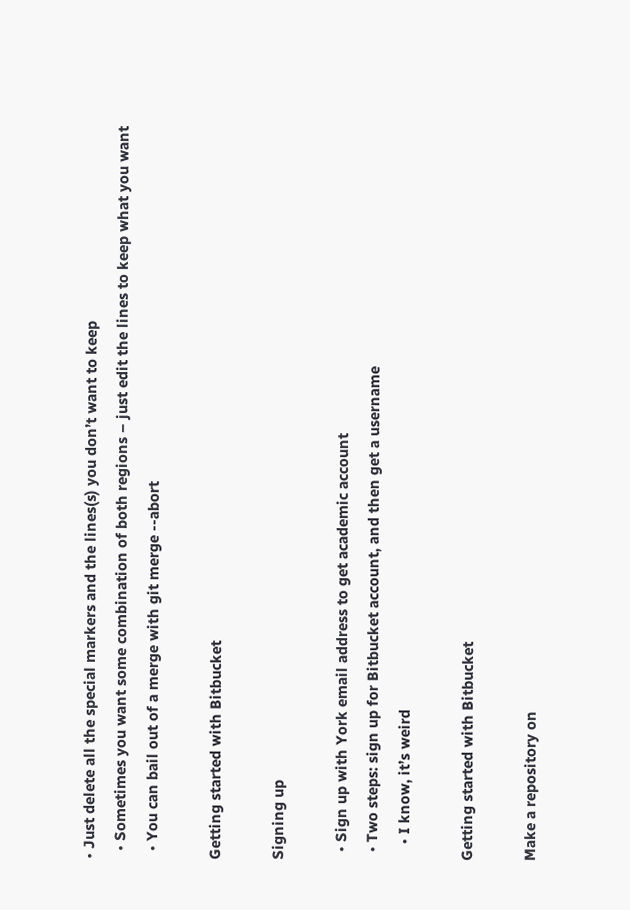• Just delete all the special markers and the lines(s) you don’t want to keep
  • Sometimes you want some combination of both regions – just edit the lines to keep what you want
  • You can bail out of a merge with git merge --abort

Getting started with Bitbucket

Signing up

  • Sign up with York email address to get academic account
  • Two steps: sign up for Bitbucket account, and then get a username
    • I know, it’s weird

Getting started with Bitbucket

Make a repository on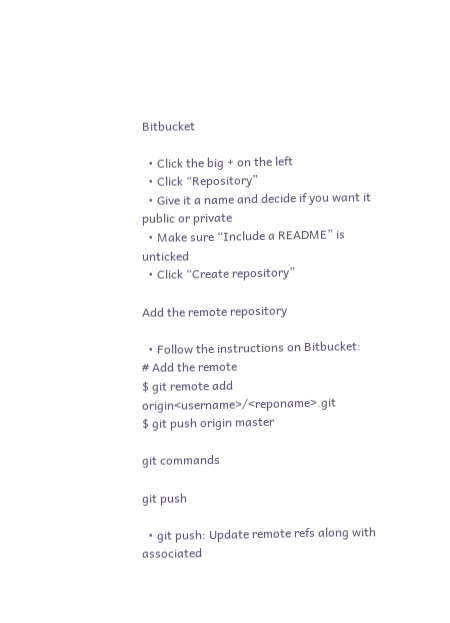Bitbucket

  • Click the big + on the left
  • Click “Repository”
  • Give it a name and decide if you want it public or private
  • Make sure “Include a README” is unticked
  • Click “Create repository”

Add the remote repository

  • Follow the instructions on Bitbucket:
# Add the remote
$ git remote add origin<username>/<reponame>.git
$ git push origin master

git commands

git push

  • git push: Update remote refs along with associated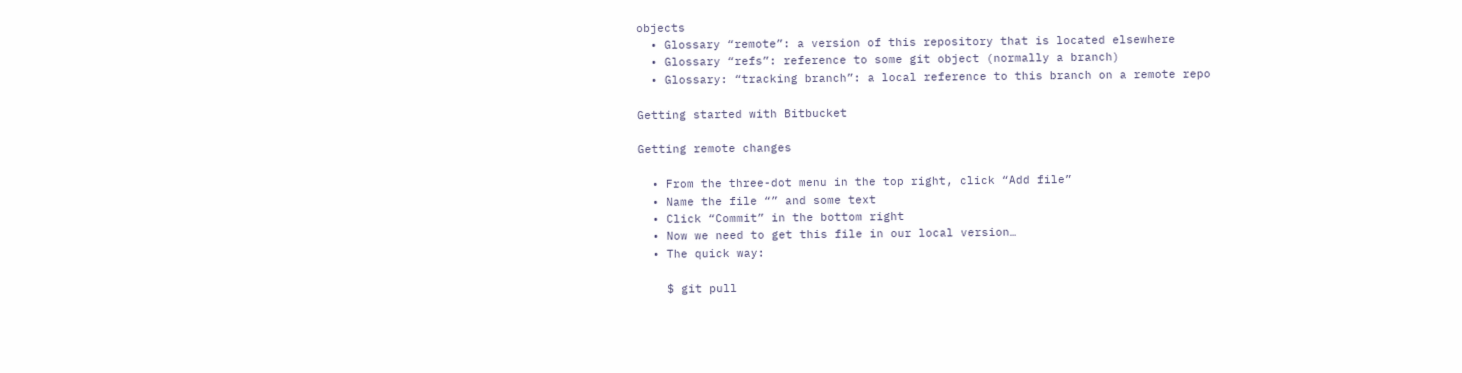objects
  • Glossary “remote”: a version of this repository that is located elsewhere
  • Glossary “refs”: reference to some git object (normally a branch)
  • Glossary: “tracking branch”: a local reference to this branch on a remote repo

Getting started with Bitbucket

Getting remote changes

  • From the three-dot menu in the top right, click “Add file”
  • Name the file “” and some text
  • Click “Commit” in the bottom right
  • Now we need to get this file in our local version…
  • The quick way:

    $ git pull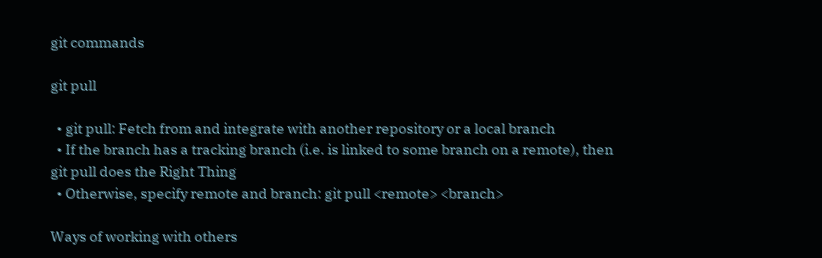git commands

git pull

  • git pull: Fetch from and integrate with another repository or a local branch
  • If the branch has a tracking branch (i.e. is linked to some branch on a remote), then git pull does the Right Thing
  • Otherwise, specify remote and branch: git pull <remote> <branch>

Ways of working with others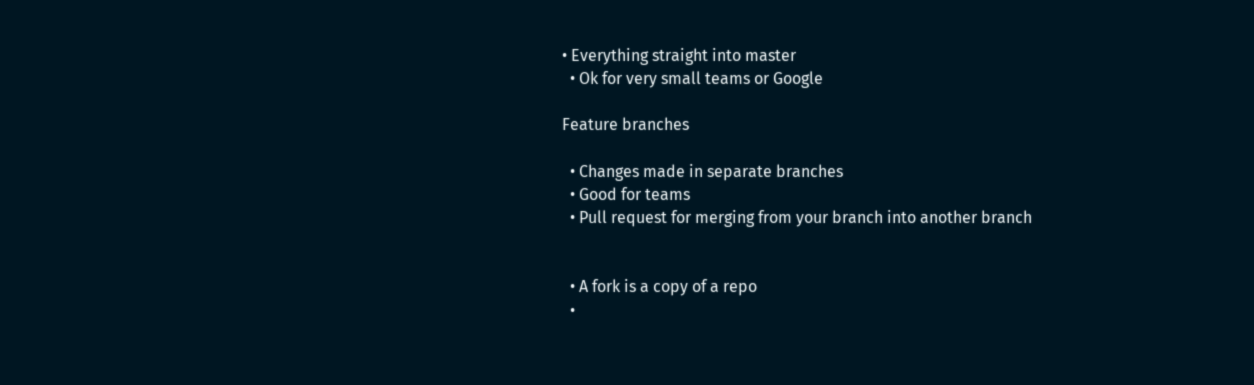• Everything straight into master
  • Ok for very small teams or Google

Feature branches

  • Changes made in separate branches
  • Good for teams
  • Pull request for merging from your branch into another branch


  • A fork is a copy of a repo
  •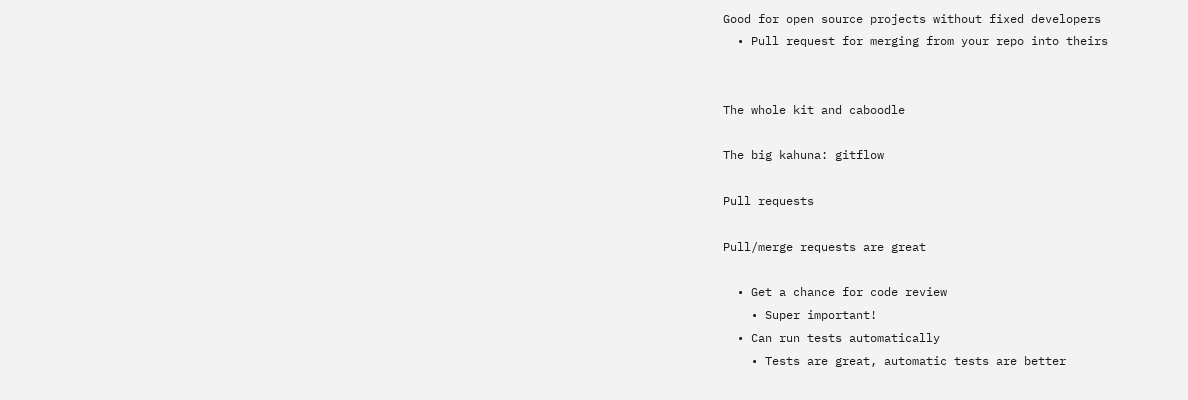Good for open source projects without fixed developers
  • Pull request for merging from your repo into theirs


The whole kit and caboodle

The big kahuna: gitflow

Pull requests

Pull/merge requests are great

  • Get a chance for code review
    • Super important!
  • Can run tests automatically
    • Tests are great, automatic tests are better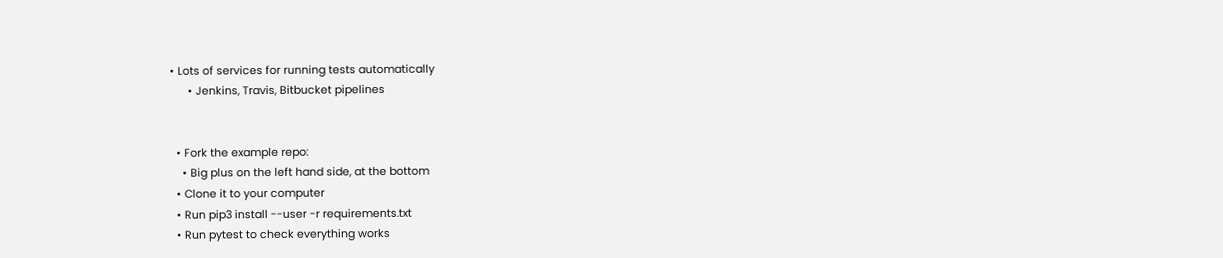• Lots of services for running tests automatically
      • Jenkins, Travis, Bitbucket pipelines


  • Fork the example repo:
    • Big plus on the left hand side, at the bottom
  • Clone it to your computer
  • Run pip3 install --user -r requirements.txt
  • Run pytest to check everything works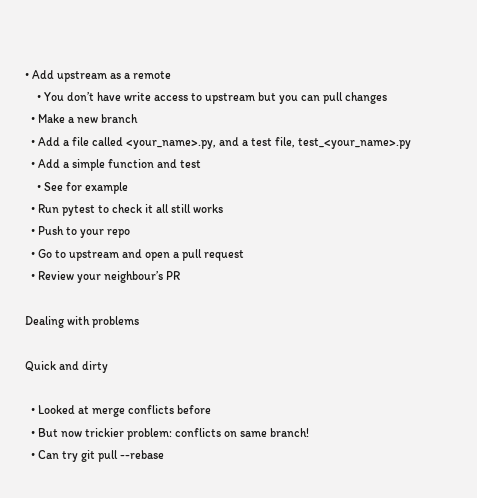• Add upstream as a remote
    • You don’t have write access to upstream but you can pull changes
  • Make a new branch
  • Add a file called <your_name>.py, and a test file, test_<your_name>.py
  • Add a simple function and test
    • See for example
  • Run pytest to check it all still works
  • Push to your repo
  • Go to upstream and open a pull request
  • Review your neighbour’s PR

Dealing with problems

Quick and dirty

  • Looked at merge conflicts before
  • But now trickier problem: conflicts on same branch!
  • Can try git pull --rebase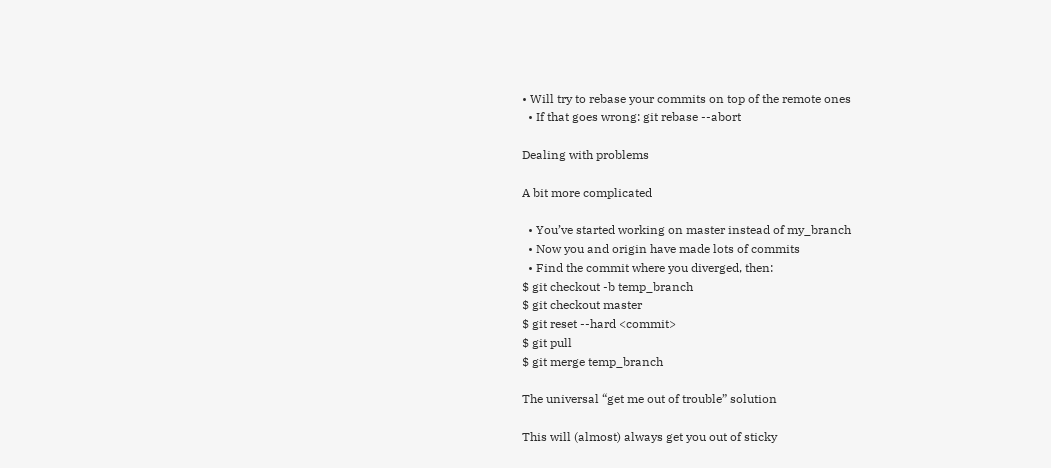• Will try to rebase your commits on top of the remote ones
  • If that goes wrong: git rebase --abort

Dealing with problems

A bit more complicated

  • You’ve started working on master instead of my_branch
  • Now you and origin have made lots of commits
  • Find the commit where you diverged, then:
$ git checkout -b temp_branch
$ git checkout master
$ git reset --hard <commit>
$ git pull
$ git merge temp_branch

The universal “get me out of trouble” solution

This will (almost) always get you out of sticky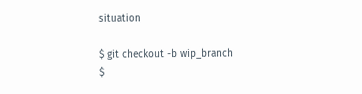situation

$ git checkout -b wip_branch
$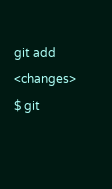git add <changes>
$ git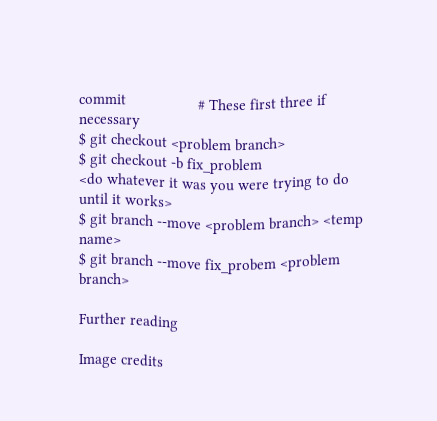commit                  # These first three if necessary
$ git checkout <problem branch>
$ git checkout -b fix_problem
<do whatever it was you were trying to do until it works>
$ git branch --move <problem branch> <temp name>
$ git branch --move fix_probem <problem branch>

Further reading

Image credits